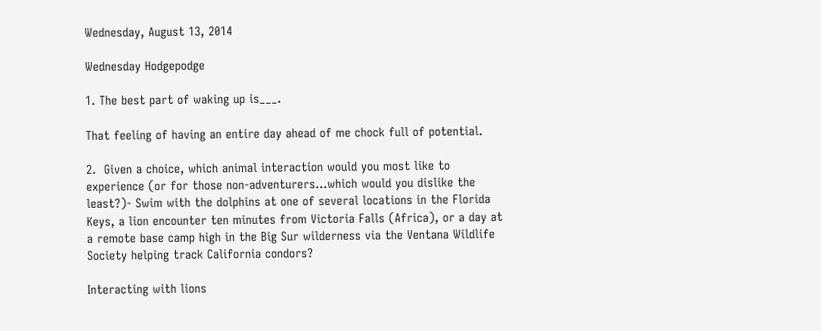Wednesday, August 13, 2014

Wednesday Hodgepodge

1. The best part of waking up is___.

That feeling of having an entire day ahead of me chock full of potential.

2.  Given a choice, which animal interaction would you most like to experience (or for those non-adventurers...which would you dislike the least?)- Swim with the dolphins at one of several locations in the Florida Keys, a lion encounter ten minutes from Victoria Falls (Africa), or a day at a remote base camp high in the Big Sur wilderness via the Ventana Wildlife Society helping track California condors?

Interacting with lions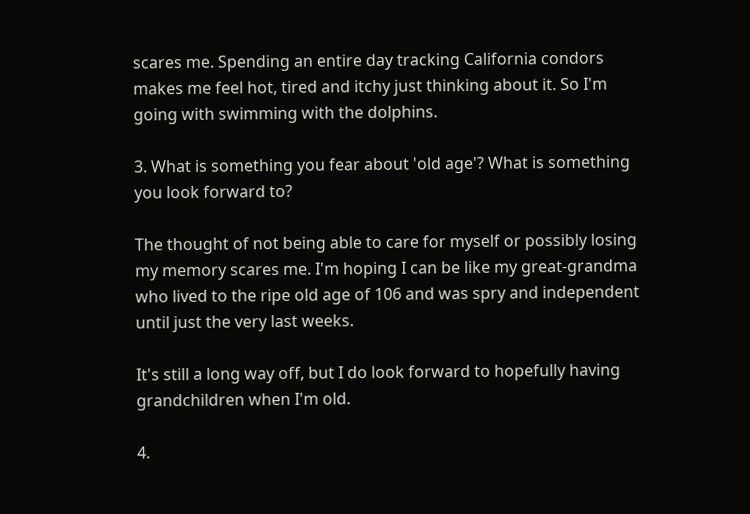scares me. Spending an entire day tracking California condors makes me feel hot, tired and itchy just thinking about it. So I'm going with swimming with the dolphins.

3. What is something you fear about 'old age'? What is something you look forward to?

The thought of not being able to care for myself or possibly losing my memory scares me. I'm hoping I can be like my great-grandma who lived to the ripe old age of 106 and was spry and independent until just the very last weeks.

It's still a long way off, but I do look forward to hopefully having grandchildren when I'm old.

4.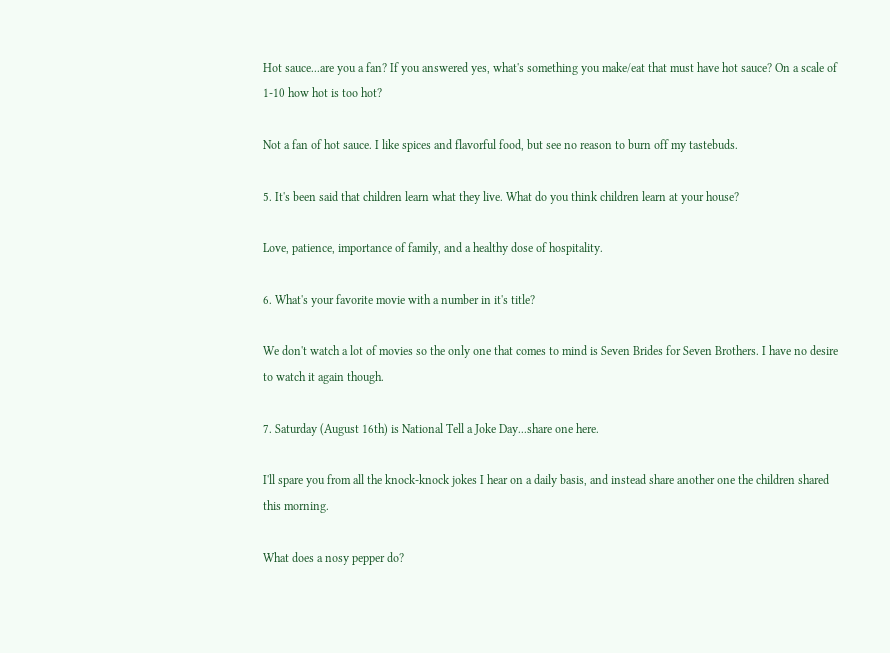Hot sauce...are you a fan? If you answered yes, what's something you make/eat that must have hot sauce? On a scale of 1-10 how hot is too hot?

Not a fan of hot sauce. I like spices and flavorful food, but see no reason to burn off my tastebuds.

5. It's been said that children learn what they live. What do you think children learn at your house?

Love, patience, importance of family, and a healthy dose of hospitality.

6. What's your favorite movie with a number in it's title?

We don't watch a lot of movies so the only one that comes to mind is Seven Brides for Seven Brothers. I have no desire to watch it again though.

7. Saturday (August 16th) is National Tell a Joke Day...share one here.

I'll spare you from all the knock-knock jokes I hear on a daily basis, and instead share another one the children shared this morning.

What does a nosy pepper do?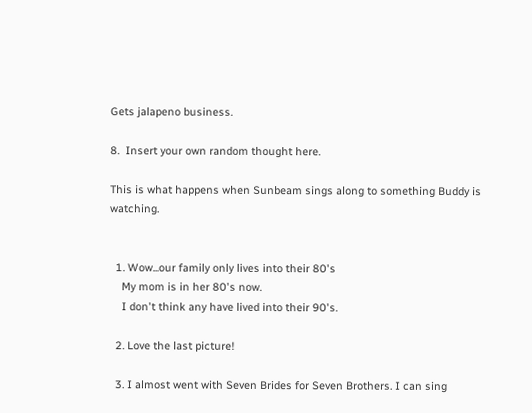Gets jalapeno business.

8.  Insert your own random thought here.

This is what happens when Sunbeam sings along to something Buddy is watching.


  1. Wow...our family only lives into their 80's
    My mom is in her 80's now.
    I don't think any have lived into their 90's.

  2. Love the last picture!

  3. I almost went with Seven Brides for Seven Brothers. I can sing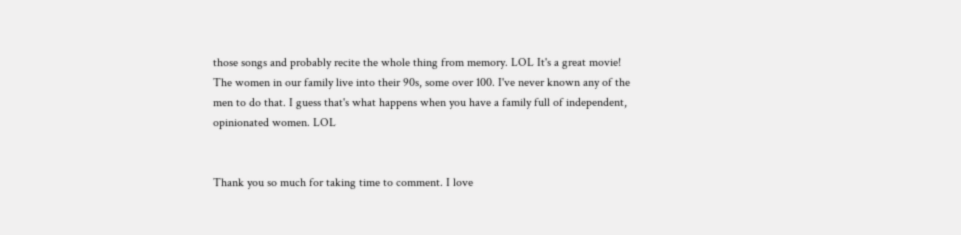those songs and probably recite the whole thing from memory. LOL It's a great movie! The women in our family live into their 90s, some over 100. I've never known any of the men to do that. I guess that's what happens when you have a family full of independent, opinionated women. LOL


Thank you so much for taking time to comment. I love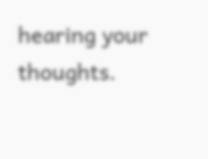hearing your thoughts.